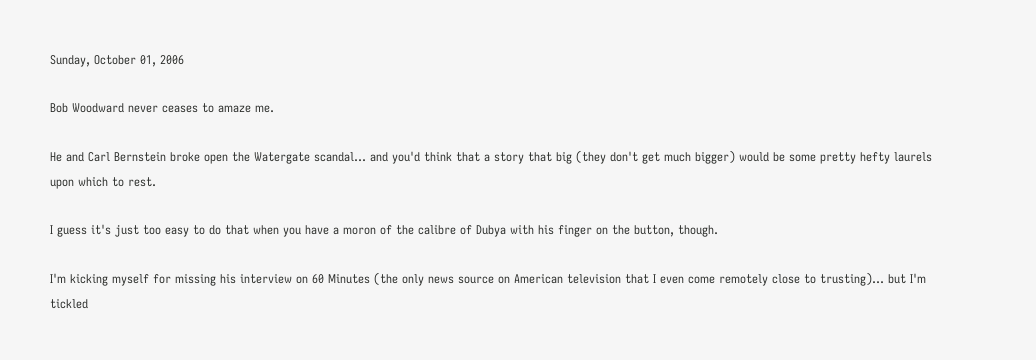Sunday, October 01, 2006

Bob Woodward never ceases to amaze me.

He and Carl Bernstein broke open the Watergate scandal... and you'd think that a story that big (they don't get much bigger) would be some pretty hefty laurels upon which to rest.

I guess it's just too easy to do that when you have a moron of the calibre of Dubya with his finger on the button, though.

I'm kicking myself for missing his interview on 60 Minutes (the only news source on American television that I even come remotely close to trusting)... but I'm tickled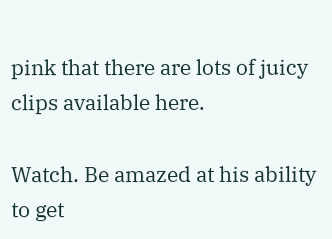pink that there are lots of juicy clips available here.

Watch. Be amazed at his ability to get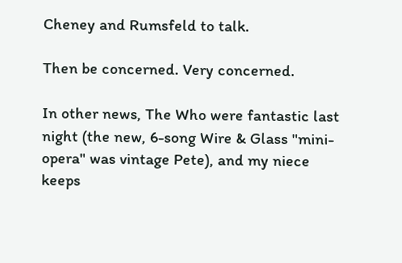Cheney and Rumsfeld to talk.

Then be concerned. Very concerned.

In other news, The Who were fantastic last night (the new, 6-song Wire & Glass "mini-opera" was vintage Pete), and my niece keeps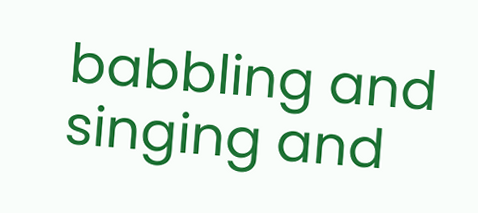babbling and singing and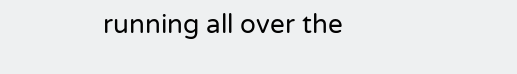running all over the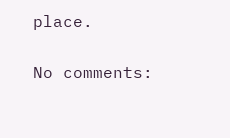place.

No comments: